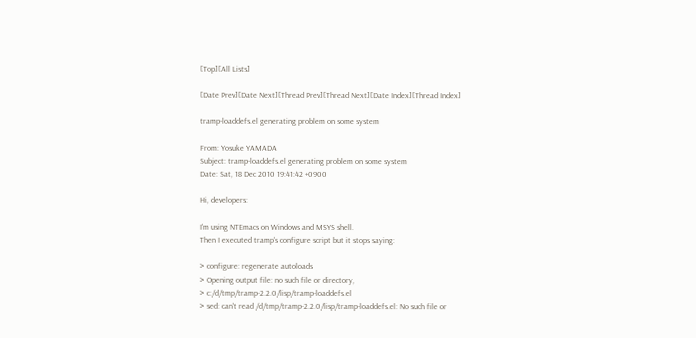[Top][All Lists]

[Date Prev][Date Next][Thread Prev][Thread Next][Date Index][Thread Index]

tramp-loaddefs.el generating problem on some system

From: Yosuke YAMADA
Subject: tramp-loaddefs.el generating problem on some system
Date: Sat, 18 Dec 2010 19:41:42 +0900

Hi, developers:

I'm using NTEmacs on Windows and MSYS shell.
Then I executed tramp's configure script but it stops saying:

> configure: regenerate autoloads
> Opening output file: no such file or directory,
> c:/d/tmp/tramp-2.2.0/lisp/tramp-loaddefs.el
> sed: can't read /d/tmp/tramp-2.2.0/lisp/tramp-loaddefs.el: No such file or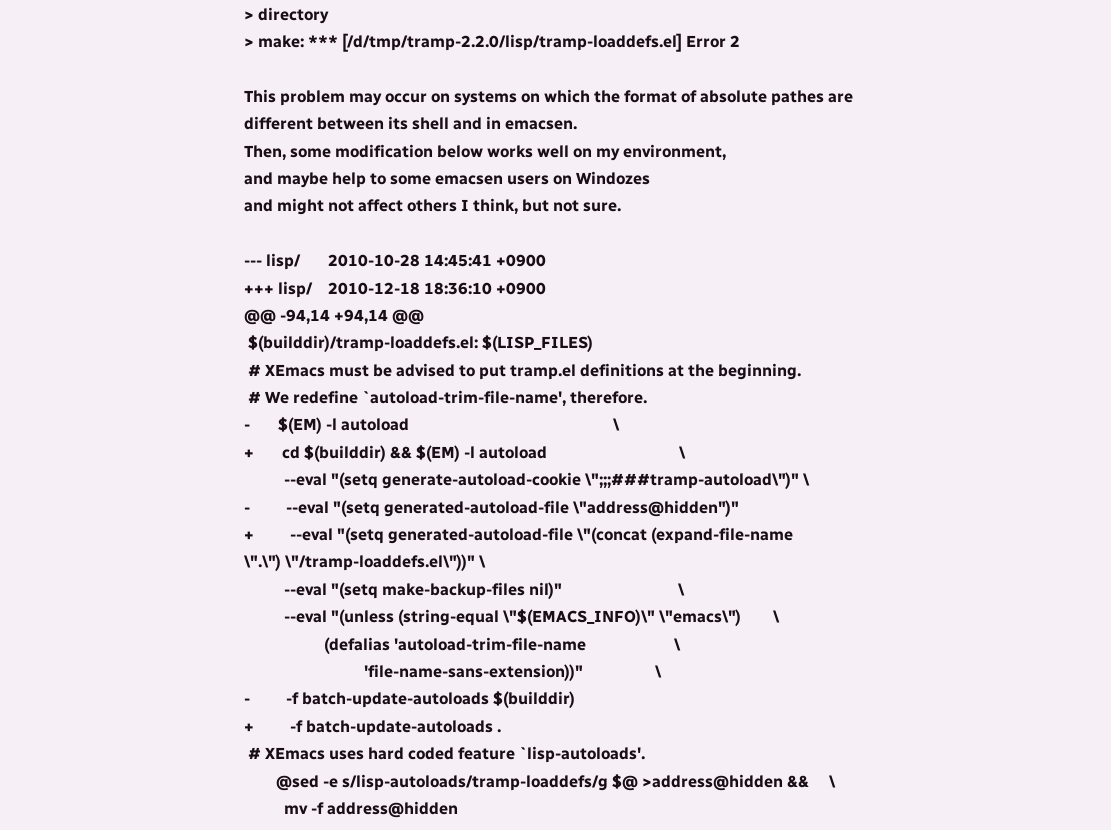> directory
> make: *** [/d/tmp/tramp-2.2.0/lisp/tramp-loaddefs.el] Error 2

This problem may occur on systems on which the format of absolute pathes are
different between its shell and in emacsen.
Then, some modification below works well on my environment,
and maybe help to some emacsen users on Windozes
and might not affect others I think, but not sure.

--- lisp/       2010-10-28 14:45:41 +0900
+++ lisp/    2010-12-18 18:36:10 +0900
@@ -94,14 +94,14 @@
 $(builddir)/tramp-loaddefs.el: $(LISP_FILES)
 # XEmacs must be advised to put tramp.el definitions at the beginning.
 # We redefine `autoload-trim-file-name', therefore.
-       $(EM) -l autoload                                                   \
+       cd $(builddir) && $(EM) -l autoload                                 \
          --eval "(setq generate-autoload-cookie \";;;###tramp-autoload\")" \
-         --eval "(setq generated-autoload-file \"address@hidden")"
+         --eval "(setq generated-autoload-file \"(concat (expand-file-name
\".\") \"/tramp-loaddefs.el\"))" \
          --eval "(setq make-backup-files nil)"                             \
          --eval "(unless (string-equal \"$(EMACS_INFO)\" \"emacs\")        \
                    (defalias 'autoload-trim-file-name                      \
                              'file-name-sans-extension))"                  \
-         -f batch-update-autoloads $(builddir)
+         -f batch-update-autoloads .
 # XEmacs uses hard coded feature `lisp-autoloads'.
        @sed -e s/lisp-autoloads/tramp-loaddefs/g $@ >address@hidden &&     \
          mv -f address@hidden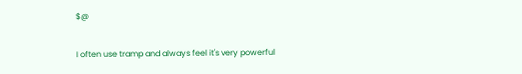$@

I often use tramp and always feel it's very powerful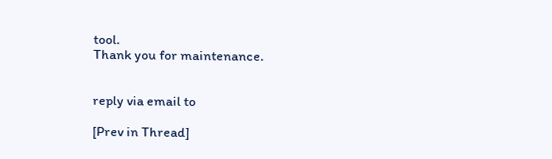tool.
Thank you for maintenance.


reply via email to

[Prev in Thread]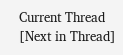Current Thread [Next in Thread]